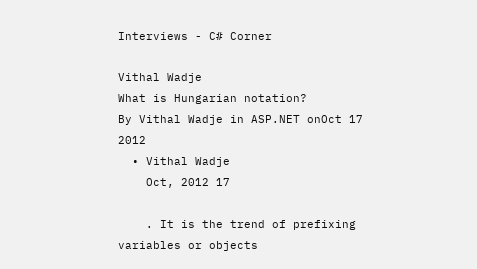Interviews - C# Corner

Vithal Wadje
What is Hungarian notation?
By Vithal Wadje in ASP.NET onOct 17 2012
  • Vithal Wadje
    Oct, 2012 17

    . It is the trend of prefixing variables or objects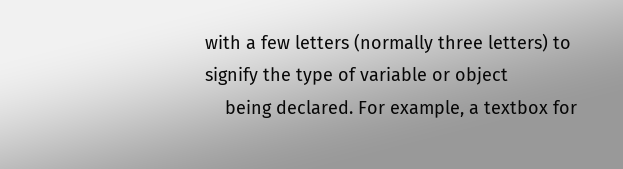with a few letters (normally three letters) to signify the type of variable or object
    being declared. For example, a textbox for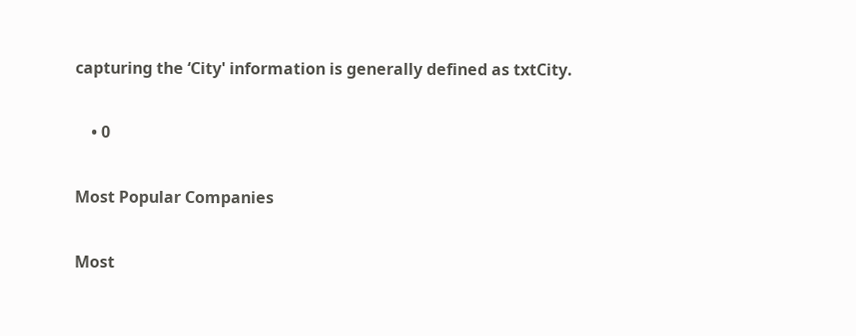capturing the ‘City' information is generally defined as txtCity.

    • 0

Most Popular Companies

Most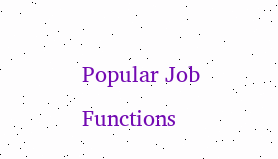Popular Job Functions